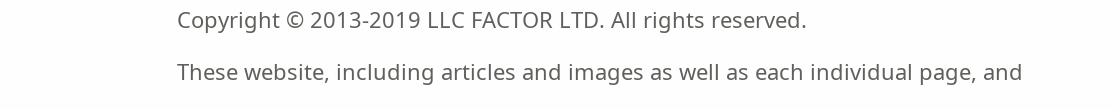Copyright © 2013-2019 LLC FACTOR LTD. All rights reserved.

These website, including articles and images as well as each individual page, and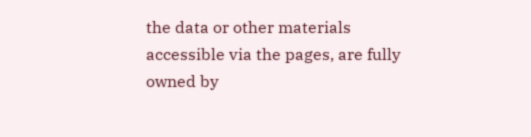the data or other materials accessible via the pages, are fully owned by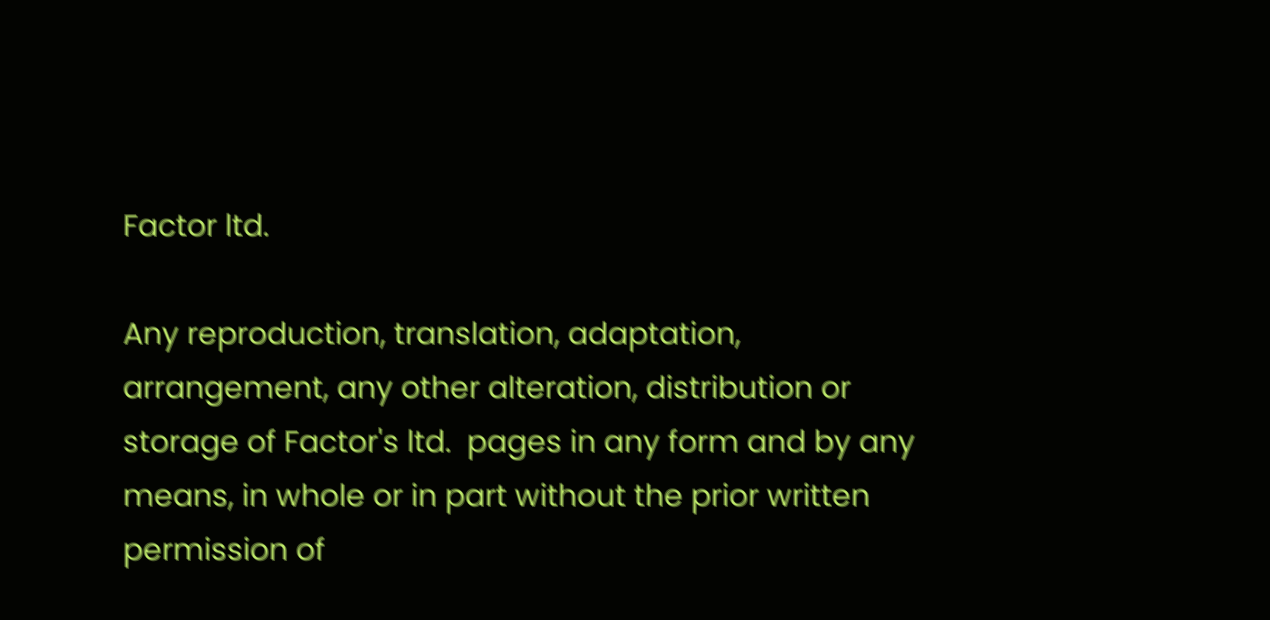Factor ltd.

Any reproduction, translation, adaptation, arrangement, any other alteration, distribution or storage of Factor's ltd.  pages in any form and by any means, in whole or in part without the prior written permission of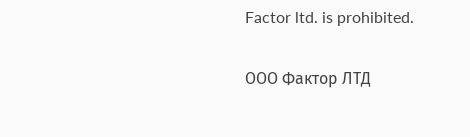Factor ltd. is prohibited.

ООО Фактор ЛТД